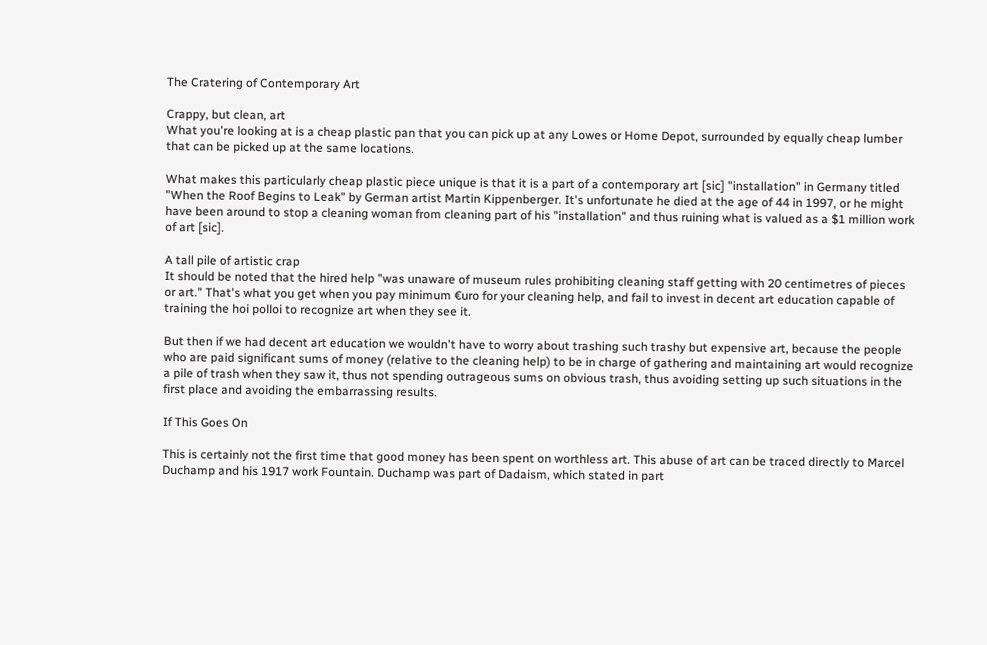The Cratering of Contemporary Art

Crappy, but clean, art
What you're looking at is a cheap plastic pan that you can pick up at any Lowes or Home Depot, surrounded by equally cheap lumber that can be picked up at the same locations.

What makes this particularly cheap plastic piece unique is that it is a part of a contemporary art [sic] "installation" in Germany titled "When the Roof Begins to Leak" by German artist Martin Kippenberger. It's unfortunate he died at the age of 44 in 1997, or he might have been around to stop a cleaning woman from cleaning part of his "installation" and thus ruining what is valued as a $1 million work of art [sic].

A tall pile of artistic crap
It should be noted that the hired help "was unaware of museum rules prohibiting cleaning staff getting with 20 centimetres of pieces or art." That's what you get when you pay minimum €uro for your cleaning help, and fail to invest in decent art education capable of training the hoi polloi to recognize art when they see it.

But then if we had decent art education we wouldn't have to worry about trashing such trashy but expensive art, because the people who are paid significant sums of money (relative to the cleaning help) to be in charge of gathering and maintaining art would recognize a pile of trash when they saw it, thus not spending outrageous sums on obvious trash, thus avoiding setting up such situations in the first place and avoiding the embarrassing results.

If This Goes On

This is certainly not the first time that good money has been spent on worthless art. This abuse of art can be traced directly to Marcel Duchamp and his 1917 work Fountain. Duchamp was part of Dadaism, which stated in part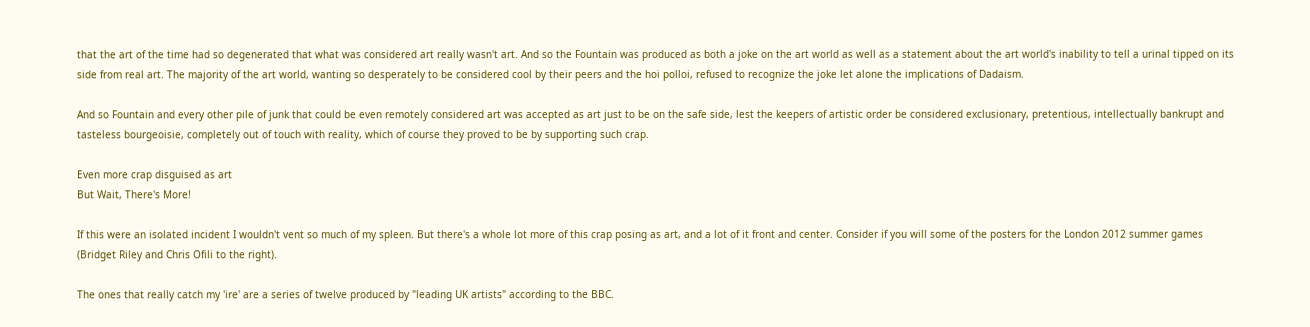that the art of the time had so degenerated that what was considered art really wasn't art. And so the Fountain was produced as both a joke on the art world as well as a statement about the art world's inability to tell a urinal tipped on its side from real art. The majority of the art world, wanting so desperately to be considered cool by their peers and the hoi polloi, refused to recognize the joke let alone the implications of Dadaism.

And so Fountain and every other pile of junk that could be even remotely considered art was accepted as art just to be on the safe side, lest the keepers of artistic order be considered exclusionary, pretentious, intellectually bankrupt and tasteless bourgeoisie, completely out of touch with reality, which of course they proved to be by supporting such crap.

Even more crap disguised as art
But Wait, There's More!

If this were an isolated incident I wouldn't vent so much of my spleen. But there's a whole lot more of this crap posing as art, and a lot of it front and center. Consider if you will some of the posters for the London 2012 summer games (Bridget Riley and Chris Ofili to the right).

The ones that really catch my 'ire' are a series of twelve produced by "leading UK artists" according to the BBC.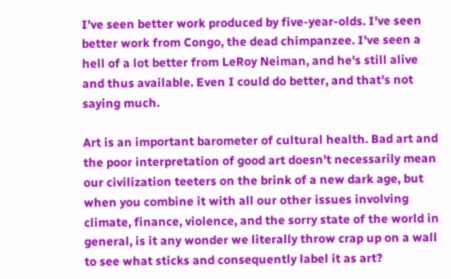I've seen better work produced by five-year-olds. I've seen better work from Congo, the dead chimpanzee. I've seen a hell of a lot better from LeRoy Neiman, and he's still alive and thus available. Even I could do better, and that's not saying much.

Art is an important barometer of cultural health. Bad art and the poor interpretation of good art doesn't necessarily mean our civilization teeters on the brink of a new dark age, but when you combine it with all our other issues involving climate, finance, violence, and the sorry state of the world in general, is it any wonder we literally throw crap up on a wall to see what sticks and consequently label it as art?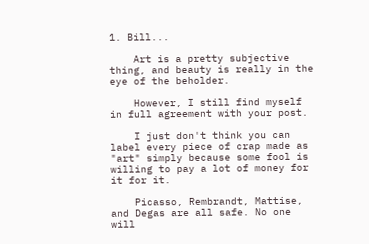1. Bill...

    Art is a pretty subjective thing, and beauty is really in the eye of the beholder.

    However, I still find myself in full agreement with your post.

    I just don't think you can label every piece of crap made as "art" simply because some fool is willing to pay a lot of money for it for it.

    Picasso, Rembrandt, Mattise, and Degas are all safe. No one will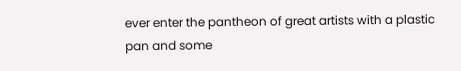ever enter the pantheon of great artists with a plastic pan and some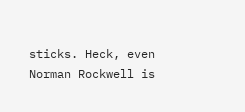sticks. Heck, even Norman Rockwell is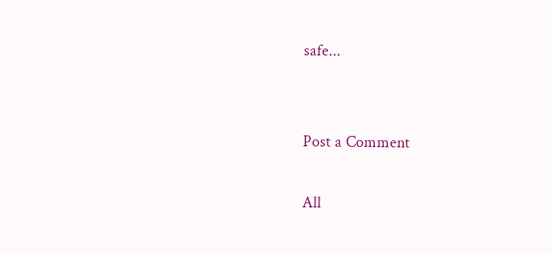safe...


Post a Comment

All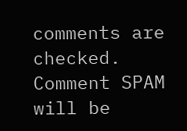comments are checked. Comment SPAM will be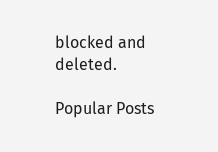blocked and deleted.

Popular Posts